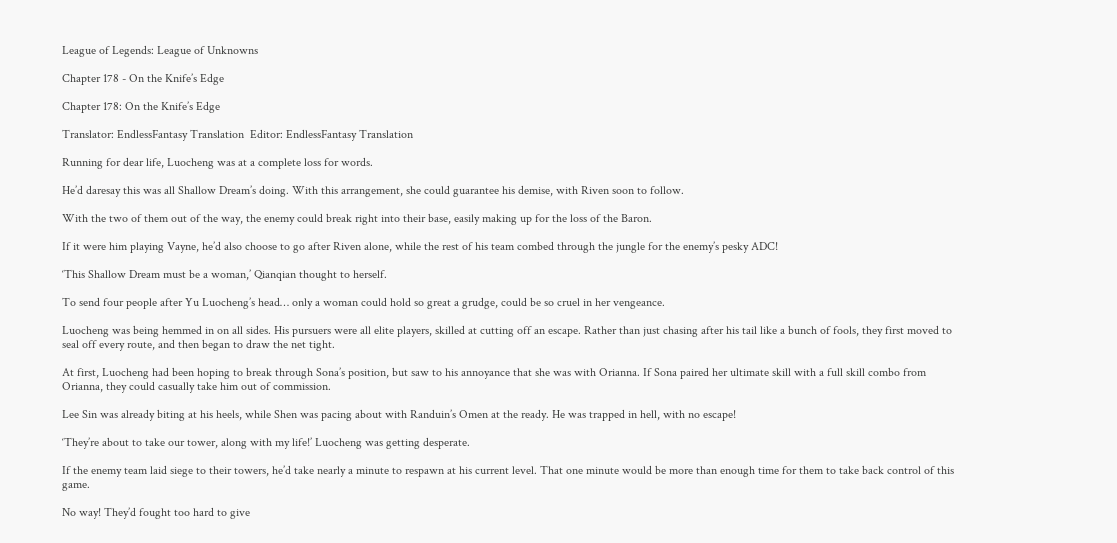League of Legends: League of Unknowns

Chapter 178 - On the Knife’s Edge

Chapter 178: On the Knife’s Edge

Translator: EndlessFantasy Translation  Editor: EndlessFantasy Translation

Running for dear life, Luocheng was at a complete loss for words.

He’d daresay this was all Shallow Dream’s doing. With this arrangement, she could guarantee his demise, with Riven soon to follow.

With the two of them out of the way, the enemy could break right into their base, easily making up for the loss of the Baron.

If it were him playing Vayne, he’d also choose to go after Riven alone, while the rest of his team combed through the jungle for the enemy’s pesky ADC!

‘This Shallow Dream must be a woman,’ Qianqian thought to herself.

To send four people after Yu Luocheng’s head… only a woman could hold so great a grudge, could be so cruel in her vengeance.

Luocheng was being hemmed in on all sides. His pursuers were all elite players, skilled at cutting off an escape. Rather than just chasing after his tail like a bunch of fools, they first moved to seal off every route, and then began to draw the net tight.

At first, Luocheng had been hoping to break through Sona’s position, but saw to his annoyance that she was with Orianna. If Sona paired her ultimate skill with a full skill combo from Orianna, they could casually take him out of commission.

Lee Sin was already biting at his heels, while Shen was pacing about with Randuin’s Omen at the ready. He was trapped in hell, with no escape!

‘They’re about to take our tower, along with my life!’ Luocheng was getting desperate.

If the enemy team laid siege to their towers, he’d take nearly a minute to respawn at his current level. That one minute would be more than enough time for them to take back control of this game.

No way! They’d fought too hard to give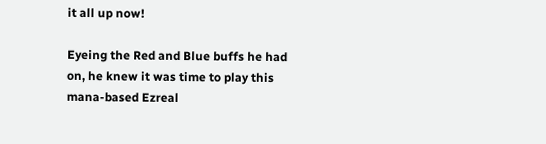it all up now!

Eyeing the Red and Blue buffs he had on, he knew it was time to play this mana-based Ezreal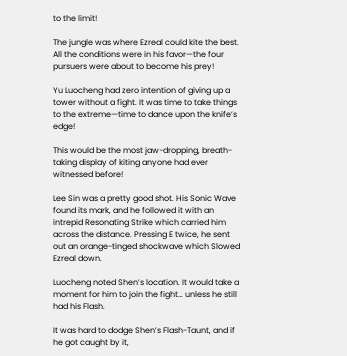to the limit!

The jungle was where Ezreal could kite the best. All the conditions were in his favor—the four pursuers were about to become his prey!

Yu Luocheng had zero intention of giving up a tower without a fight. It was time to take things to the extreme—time to dance upon the knife’s edge!

This would be the most jaw-dropping, breath-taking display of kiting anyone had ever witnessed before!

Lee Sin was a pretty good shot. His Sonic Wave found its mark, and he followed it with an intrepid Resonating Strike which carried him across the distance. Pressing E twice, he sent out an orange-tinged shockwave which Slowed Ezreal down.

Luocheng noted Shen’s location. It would take a moment for him to join the fight… unless he still had his Flash.

It was hard to dodge Shen’s Flash-Taunt, and if he got caught by it,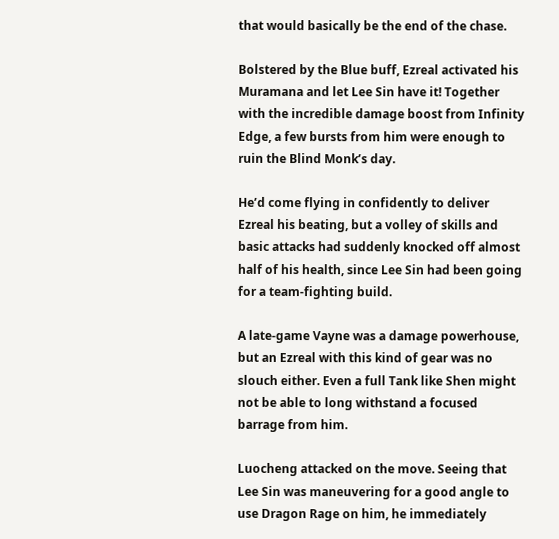that would basically be the end of the chase.

Bolstered by the Blue buff, Ezreal activated his Muramana and let Lee Sin have it! Together with the incredible damage boost from Infinity Edge, a few bursts from him were enough to ruin the Blind Monk’s day.

He’d come flying in confidently to deliver Ezreal his beating, but a volley of skills and basic attacks had suddenly knocked off almost half of his health, since Lee Sin had been going for a team-fighting build.

A late-game Vayne was a damage powerhouse, but an Ezreal with this kind of gear was no slouch either. Even a full Tank like Shen might not be able to long withstand a focused barrage from him.

Luocheng attacked on the move. Seeing that Lee Sin was maneuvering for a good angle to use Dragon Rage on him, he immediately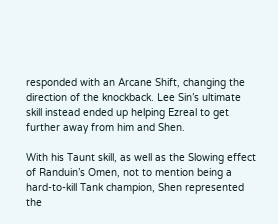responded with an Arcane Shift, changing the direction of the knockback. Lee Sin’s ultimate skill instead ended up helping Ezreal to get further away from him and Shen.

With his Taunt skill, as well as the Slowing effect of Randuin’s Omen, not to mention being a hard-to-kill Tank champion, Shen represented the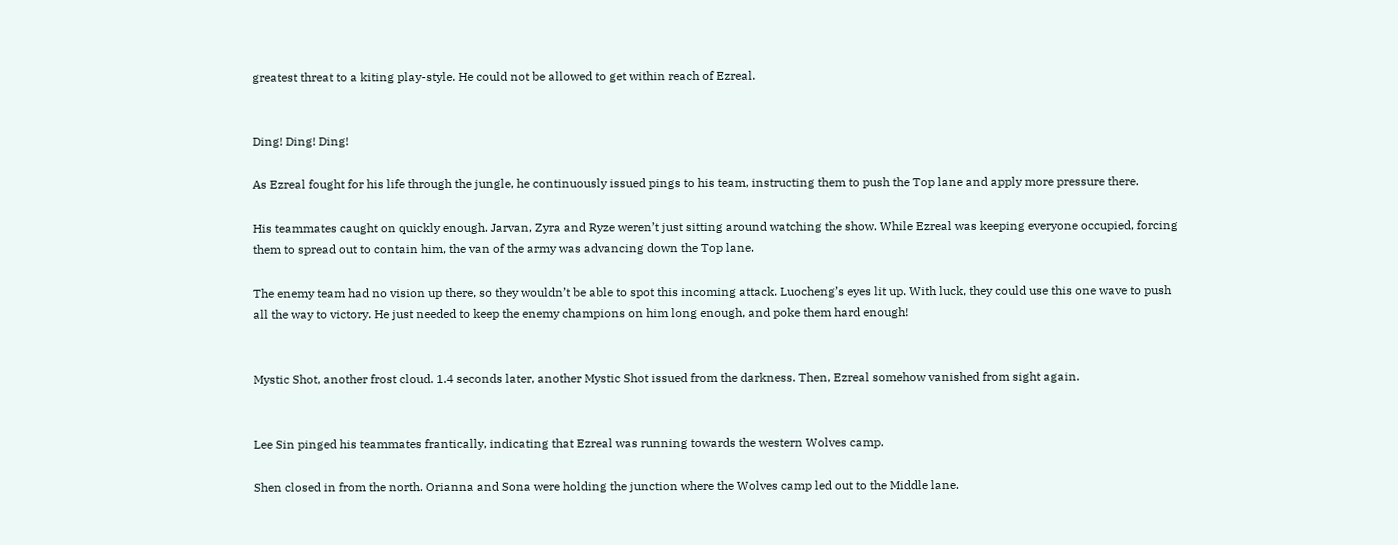greatest threat to a kiting play-style. He could not be allowed to get within reach of Ezreal.


Ding! Ding! Ding!

As Ezreal fought for his life through the jungle, he continuously issued pings to his team, instructing them to push the Top lane and apply more pressure there.

His teammates caught on quickly enough. Jarvan, Zyra and Ryze weren’t just sitting around watching the show. While Ezreal was keeping everyone occupied, forcing them to spread out to contain him, the van of the army was advancing down the Top lane.

The enemy team had no vision up there, so they wouldn’t be able to spot this incoming attack. Luocheng’s eyes lit up. With luck, they could use this one wave to push all the way to victory. He just needed to keep the enemy champions on him long enough, and poke them hard enough!


Mystic Shot, another frost cloud. 1.4 seconds later, another Mystic Shot issued from the darkness. Then, Ezreal somehow vanished from sight again.


Lee Sin pinged his teammates frantically, indicating that Ezreal was running towards the western Wolves camp.

Shen closed in from the north. Orianna and Sona were holding the junction where the Wolves camp led out to the Middle lane.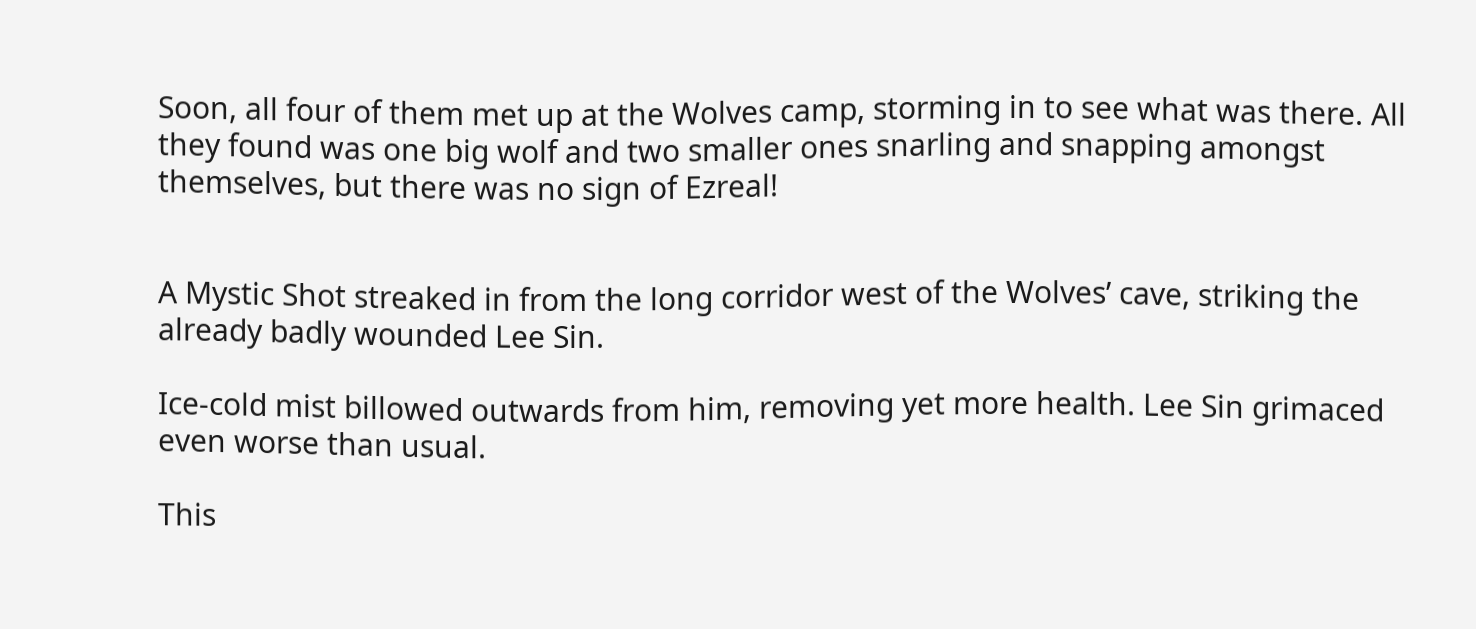Soon, all four of them met up at the Wolves camp, storming in to see what was there. All they found was one big wolf and two smaller ones snarling and snapping amongst themselves, but there was no sign of Ezreal!


A Mystic Shot streaked in from the long corridor west of the Wolves’ cave, striking the already badly wounded Lee Sin.

Ice-cold mist billowed outwards from him, removing yet more health. Lee Sin grimaced even worse than usual.

This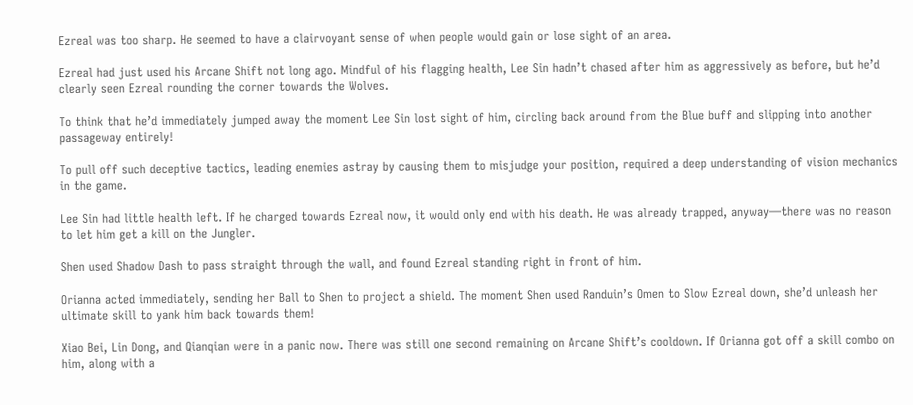Ezreal was too sharp. He seemed to have a clairvoyant sense of when people would gain or lose sight of an area.

Ezreal had just used his Arcane Shift not long ago. Mindful of his flagging health, Lee Sin hadn’t chased after him as aggressively as before, but he’d clearly seen Ezreal rounding the corner towards the Wolves.

To think that he’d immediately jumped away the moment Lee Sin lost sight of him, circling back around from the Blue buff and slipping into another passageway entirely!

To pull off such deceptive tactics, leading enemies astray by causing them to misjudge your position, required a deep understanding of vision mechanics in the game.

Lee Sin had little health left. If he charged towards Ezreal now, it would only end with his death. He was already trapped, anyway—there was no reason to let him get a kill on the Jungler.

Shen used Shadow Dash to pass straight through the wall, and found Ezreal standing right in front of him.

Orianna acted immediately, sending her Ball to Shen to project a shield. The moment Shen used Randuin’s Omen to Slow Ezreal down, she’d unleash her ultimate skill to yank him back towards them!

Xiao Bei, Lin Dong, and Qianqian were in a panic now. There was still one second remaining on Arcane Shift’s cooldown. If Orianna got off a skill combo on him, along with a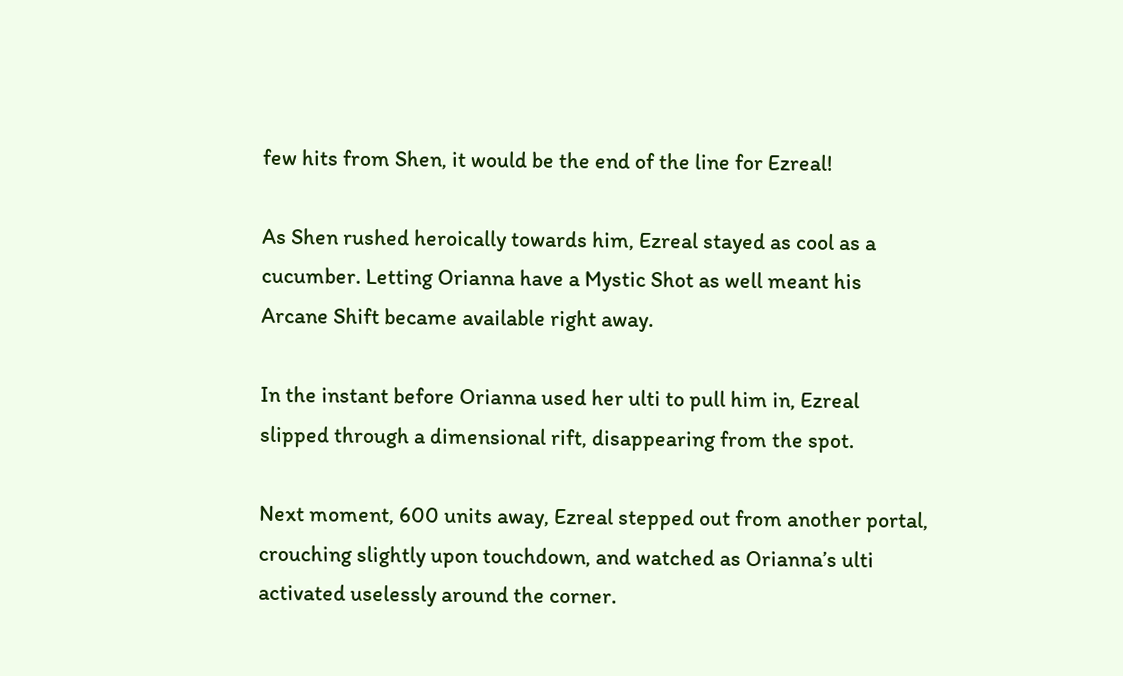few hits from Shen, it would be the end of the line for Ezreal!

As Shen rushed heroically towards him, Ezreal stayed as cool as a cucumber. Letting Orianna have a Mystic Shot as well meant his Arcane Shift became available right away.

In the instant before Orianna used her ulti to pull him in, Ezreal slipped through a dimensional rift, disappearing from the spot.

Next moment, 600 units away, Ezreal stepped out from another portal, crouching slightly upon touchdown, and watched as Orianna’s ulti activated uselessly around the corner.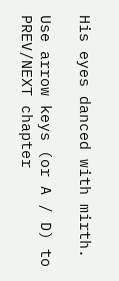His eyes danced with mirth.

Use arrow keys (or A / D) to PREV/NEXT chapter